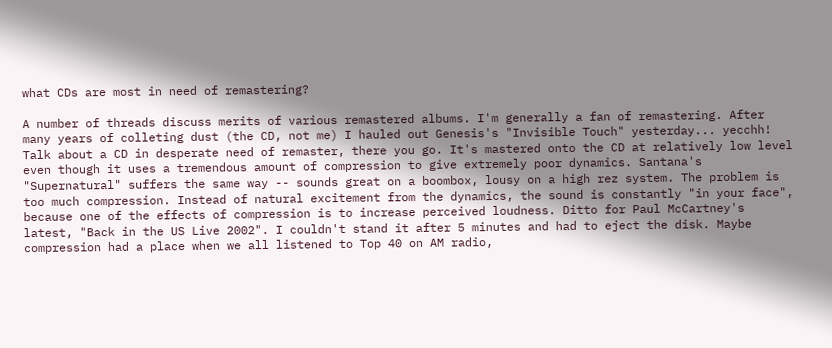what CDs are most in need of remastering?

A number of threads discuss merits of various remastered albums. I'm generally a fan of remastering. After many years of colleting dust (the CD, not me) I hauled out Genesis's "Invisible Touch" yesterday... yecchh! Talk about a CD in desperate need of remaster, there you go. It's mastered onto the CD at relatively low level even though it uses a tremendous amount of compression to give extremely poor dynamics. Santana's "Supernatural" suffers the same way -- sounds great on a boombox, lousy on a high rez system. The problem is too much compression. Instead of natural excitement from the dynamics, the sound is constantly "in your face", because one of the effects of compression is to increase perceived loudness. Ditto for Paul McCartney's latest, "Back in the US Live 2002". I couldn't stand it after 5 minutes and had to eject the disk. Maybe compression had a place when we all listened to Top 40 on AM radio,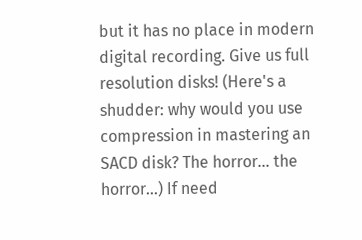but it has no place in modern digital recording. Give us full resolution disks! (Here's a shudder: why would you use compression in mastering an SACD disk? The horror... the horror...) If need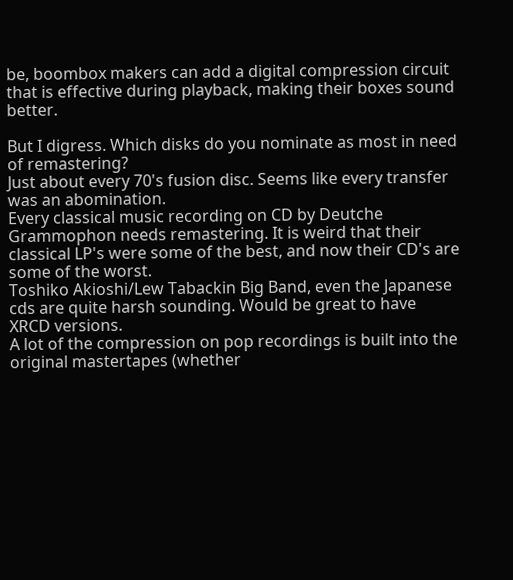be, boombox makers can add a digital compression circuit that is effective during playback, making their boxes sound better.

But I digress. Which disks do you nominate as most in need of remastering?
Just about every 70's fusion disc. Seems like every transfer was an abomination.
Every classical music recording on CD by Deutche Grammophon needs remastering. It is weird that their classical LP's were some of the best, and now their CD's are some of the worst.
Toshiko Akioshi/Lew Tabackin Big Band, even the Japanese cds are quite harsh sounding. Would be great to have XRCD versions.
A lot of the compression on pop recordings is built into the original mastertapes (whether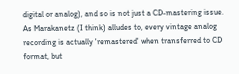digital or analog), and so is not just a CD-mastering issue. As Marakanetz (I think) alludes to, every vintage analog recording is actually 'remastered' when transferred to CD format, but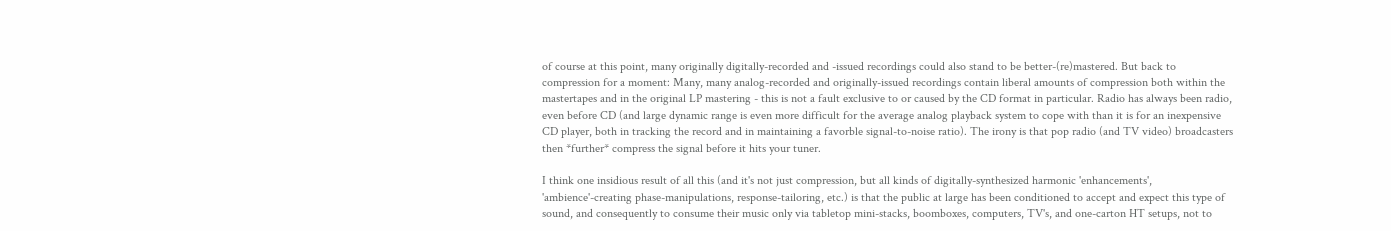of course at this point, many originally digitally-recorded and -issued recordings could also stand to be better-(re)mastered. But back to compression for a moment: Many, many analog-recorded and originally-issued recordings contain liberal amounts of compression both within the mastertapes and in the original LP mastering - this is not a fault exclusive to or caused by the CD format in particular. Radio has always been radio, even before CD (and large dynamic range is even more difficult for the average analog playback system to cope with than it is for an inexpensive CD player, both in tracking the record and in maintaining a favorble signal-to-noise ratio). The irony is that pop radio (and TV video) broadcasters then *further* compress the signal before it hits your tuner.

I think one insidious result of all this (and it's not just compression, but all kinds of digitally-synthesized harmonic 'enhancements', 'ambience'-creating phase-manipulations, response-tailoring, etc.) is that the public at large has been conditioned to accept and expect this type of sound, and consequently to consume their music only via tabletop mini-stacks, boomboxes, computers, TV's, and one-carton HT setups, not to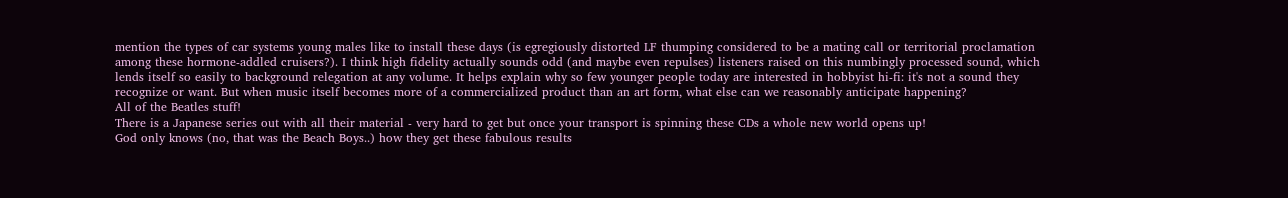mention the types of car systems young males like to install these days (is egregiously distorted LF thumping considered to be a mating call or territorial proclamation among these hormone-addled cruisers?). I think high fidelity actually sounds odd (and maybe even repulses) listeners raised on this numbingly processed sound, which lends itself so easily to background relegation at any volume. It helps explain why so few younger people today are interested in hobbyist hi-fi: it's not a sound they recognize or want. But when music itself becomes more of a commercialized product than an art form, what else can we reasonably anticipate happening?
All of the Beatles stuff!
There is a Japanese series out with all their material - very hard to get but once your transport is spinning these CDs a whole new world opens up!
God only knows (no, that was the Beach Boys..) how they get these fabulous results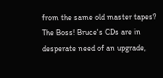from the same old master tapes?
The Boss! Bruce's CDs are in desperate need of an upgrade,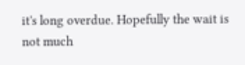it's long overdue. Hopefully the wait is not much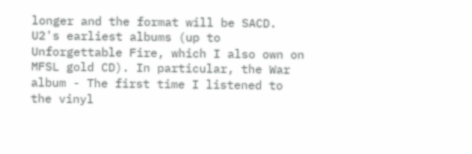longer and the format will be SACD.
U2's earliest albums (up to Unforgettable Fire, which I also own on MFSL gold CD). In particular, the War album - The first time I listened to the vinyl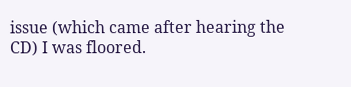issue (which came after hearing the CD) I was floored.